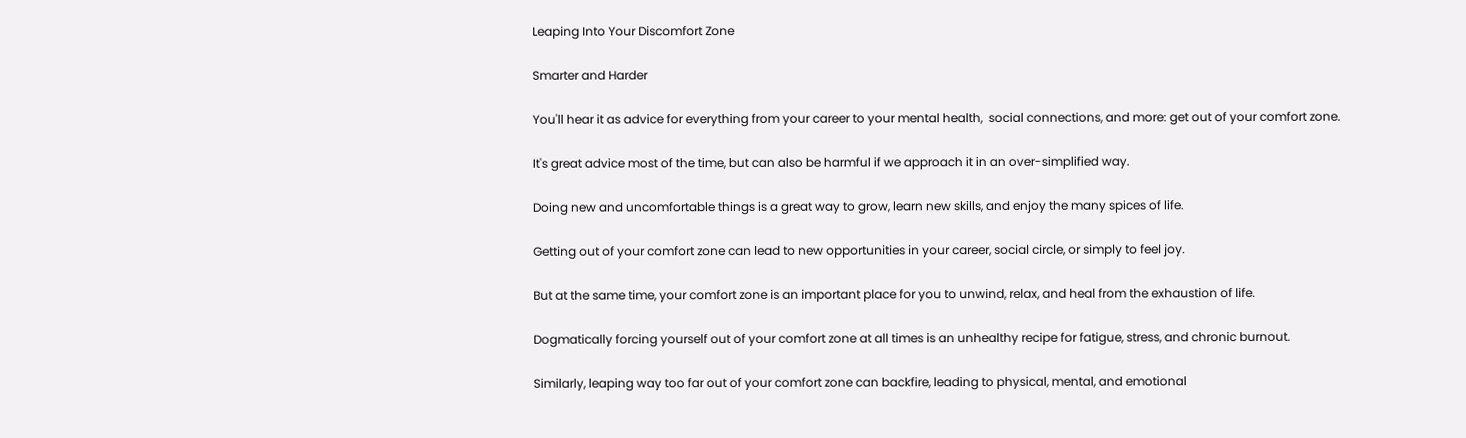Leaping Into Your Discomfort Zone

Smarter and Harder

You'll hear it as advice for everything from your career to your mental health,  social connections, and more: get out of your comfort zone.

It's great advice most of the time, but can also be harmful if we approach it in an over-simplified way.

Doing new and uncomfortable things is a great way to grow, learn new skills, and enjoy the many spices of life.

Getting out of your comfort zone can lead to new opportunities in your career, social circle, or simply to feel joy.

But at the same time, your comfort zone is an important place for you to unwind, relax, and heal from the exhaustion of life.

Dogmatically forcing yourself out of your comfort zone at all times is an unhealthy recipe for fatigue, stress, and chronic burnout.

Similarly, leaping way too far out of your comfort zone can backfire, leading to physical, mental, and emotional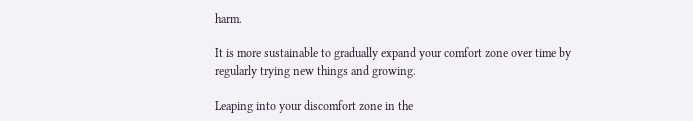harm.

It is more sustainable to gradually expand your comfort zone over time by regularly trying new things and growing.

Leaping into your discomfort zone in the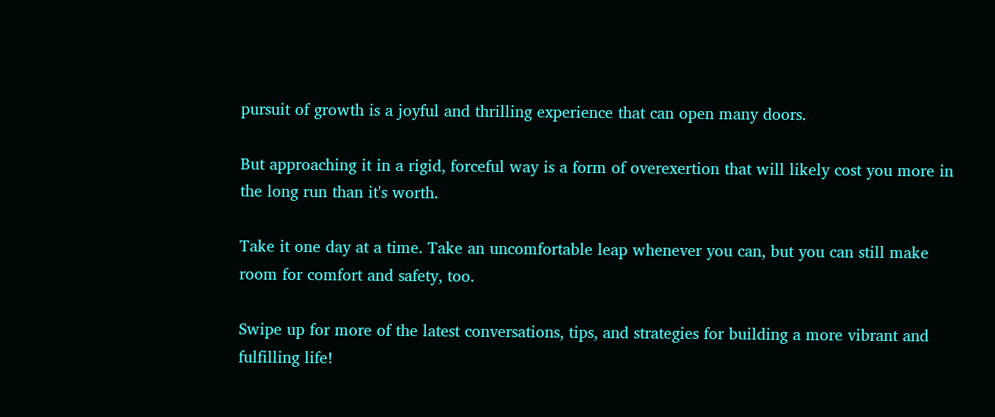pursuit of growth is a joyful and thrilling experience that can open many doors.

But approaching it in a rigid, forceful way is a form of overexertion that will likely cost you more in the long run than it's worth.

Take it one day at a time. Take an uncomfortable leap whenever you can, but you can still make room for comfort and safety, too.

Swipe up for more of the latest conversations, tips, and strategies for building a more vibrant and fulfilling life!